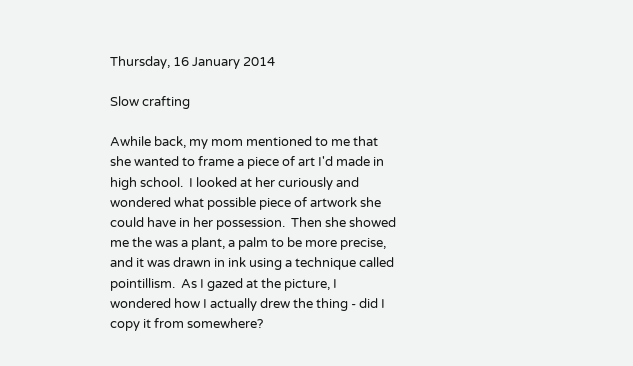Thursday, 16 January 2014

Slow crafting

Awhile back, my mom mentioned to me that she wanted to frame a piece of art I'd made in high school.  I looked at her curiously and wondered what possible piece of artwork she could have in her possession.  Then she showed me the was a plant, a palm to be more precise, and it was drawn in ink using a technique called pointillism.  As I gazed at the picture, I wondered how I actually drew the thing - did I copy it from somewhere?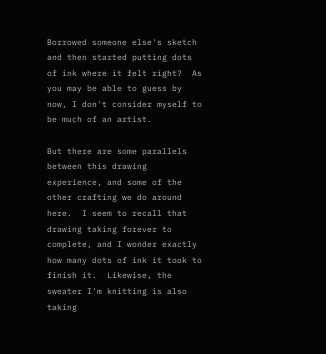Borrowed someone else's sketch and then started putting dots of ink where it felt right?  As you may be able to guess by now, I don't consider myself to be much of an artist.

But there are some parallels between this drawing experience, and some of the other crafting we do around here.  I seem to recall that drawing taking forever to complete, and I wonder exactly how many dots of ink it took to finish it.  Likewise, the sweater I'm knitting is also taking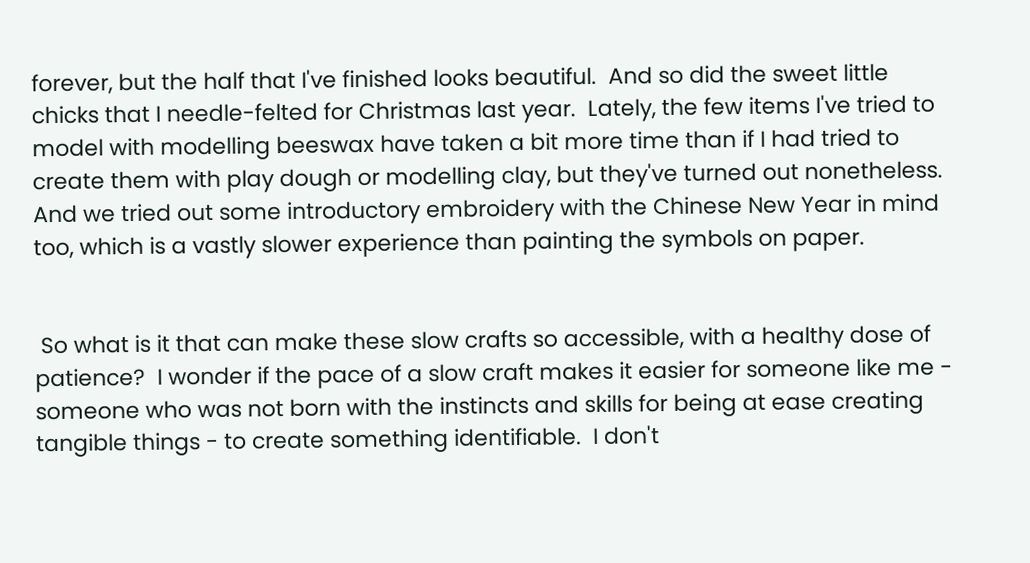forever, but the half that I've finished looks beautiful.  And so did the sweet little chicks that I needle-felted for Christmas last year.  Lately, the few items I've tried to model with modelling beeswax have taken a bit more time than if I had tried to create them with play dough or modelling clay, but they've turned out nonetheless.  And we tried out some introductory embroidery with the Chinese New Year in mind too, which is a vastly slower experience than painting the symbols on paper.


 So what is it that can make these slow crafts so accessible, with a healthy dose of patience?  I wonder if the pace of a slow craft makes it easier for someone like me - someone who was not born with the instincts and skills for being at ease creating tangible things - to create something identifiable.  I don't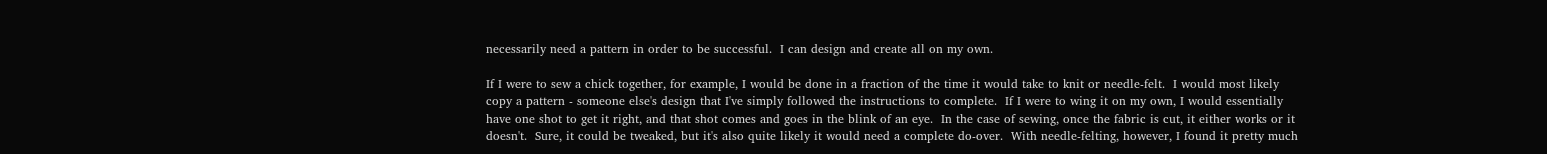necessarily need a pattern in order to be successful.  I can design and create all on my own.

If I were to sew a chick together, for example, I would be done in a fraction of the time it would take to knit or needle-felt.  I would most likely copy a pattern - someone else's design that I've simply followed the instructions to complete.  If I were to wing it on my own, I would essentially have one shot to get it right, and that shot comes and goes in the blink of an eye.  In the case of sewing, once the fabric is cut, it either works or it doesn't.  Sure, it could be tweaked, but it's also quite likely it would need a complete do-over.  With needle-felting, however, I found it pretty much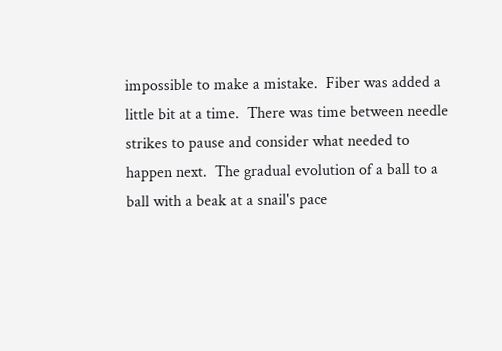impossible to make a mistake.  Fiber was added a little bit at a time.  There was time between needle strikes to pause and consider what needed to happen next.  The gradual evolution of a ball to a ball with a beak at a snail's pace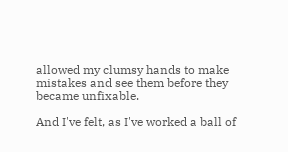allowed my clumsy hands to make mistakes and see them before they became unfixable.

And I've felt, as I've worked a ball of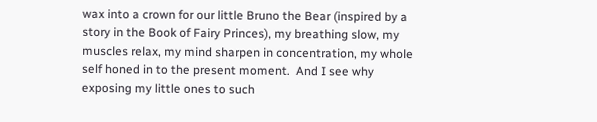wax into a crown for our little Bruno the Bear (inspired by a story in the Book of Fairy Princes), my breathing slow, my muscles relax, my mind sharpen in concentration, my whole self honed in to the present moment.  And I see why exposing my little ones to such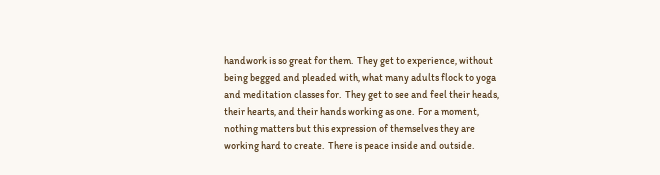handwork is so great for them.  They get to experience, without being begged and pleaded with, what many adults flock to yoga and meditation classes for.  They get to see and feel their heads, their hearts, and their hands working as one.  For a moment, nothing matters but this expression of themselves they are working hard to create.  There is peace inside and outside.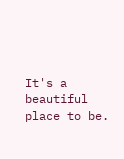It's a beautiful place to be.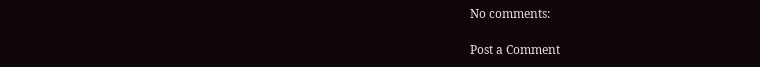No comments:

Post a Comment